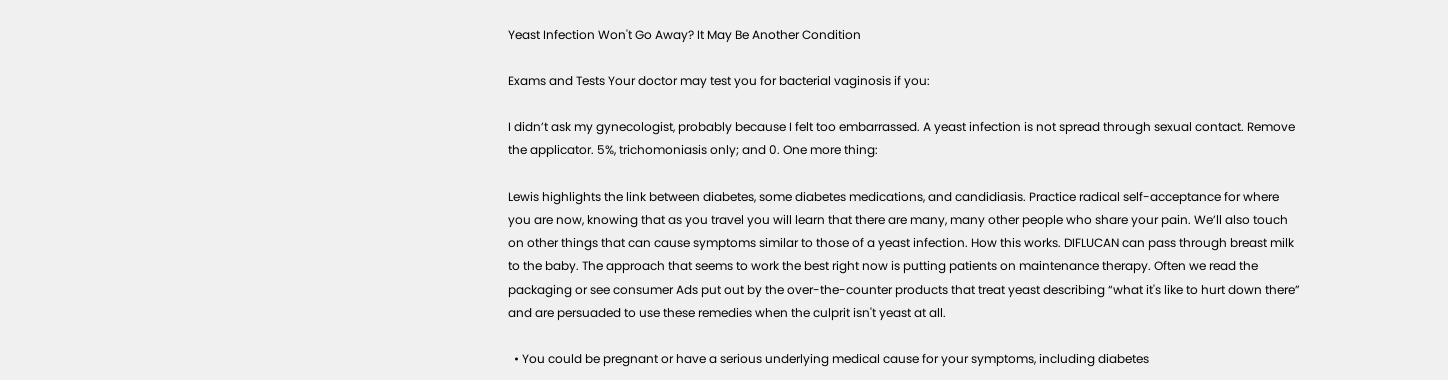Yeast Infection Won't Go Away? It May Be Another Condition

Exams and Tests Your doctor may test you for bacterial vaginosis if you:

I didn’t ask my gynecologist, probably because I felt too embarrassed. A yeast infection is not spread through sexual contact. Remove the applicator. 5%, trichomoniasis only; and 0. One more thing:

Lewis highlights the link between diabetes, some diabetes medications, and candidiasis. Practice radical self-acceptance for where you are now, knowing that as you travel you will learn that there are many, many other people who share your pain. We’ll also touch on other things that can cause symptoms similar to those of a yeast infection. How this works. DIFLUCAN can pass through breast milk to the baby. The approach that seems to work the best right now is putting patients on maintenance therapy. Often we read the packaging or see consumer Ads put out by the over-the-counter products that treat yeast describing “what it's like to hurt down there” and are persuaded to use these remedies when the culprit isn't yeast at all.

  • You could be pregnant or have a serious underlying medical cause for your symptoms, including diabetes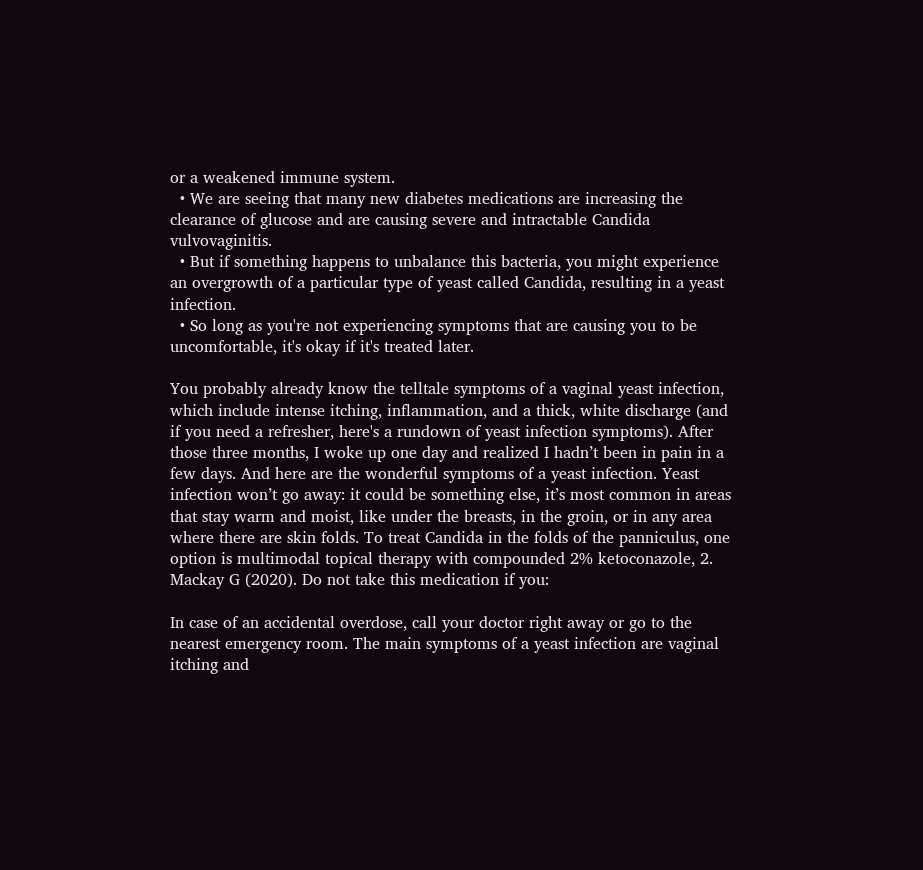or a weakened immune system.
  • We are seeing that many new diabetes medications are increasing the clearance of glucose and are causing severe and intractable Candida vulvovaginitis.
  • But if something happens to unbalance this bacteria, you might experience an overgrowth of a particular type of yeast called Candida, resulting in a yeast infection.
  • So long as you're not experiencing symptoms that are causing you to be uncomfortable, it's okay if it's treated later.

You probably already know the telltale symptoms of a vaginal yeast infection, which include intense itching, inflammation, and a thick, white discharge (and if you need a refresher, here's a rundown of yeast infection symptoms). After those three months, I woke up one day and realized I hadn’t been in pain in a few days. And here are the wonderful symptoms of a yeast infection. Yeast infection won’t go away: it could be something else, it’s most common in areas that stay warm and moist, like under the breasts, in the groin, or in any area where there are skin folds. To treat Candida in the folds of the panniculus, one option is multimodal topical therapy with compounded 2% ketoconazole, 2. Mackay G (2020). Do not take this medication if you:

In case of an accidental overdose, call your doctor right away or go to the nearest emergency room. The main symptoms of a yeast infection are vaginal itching and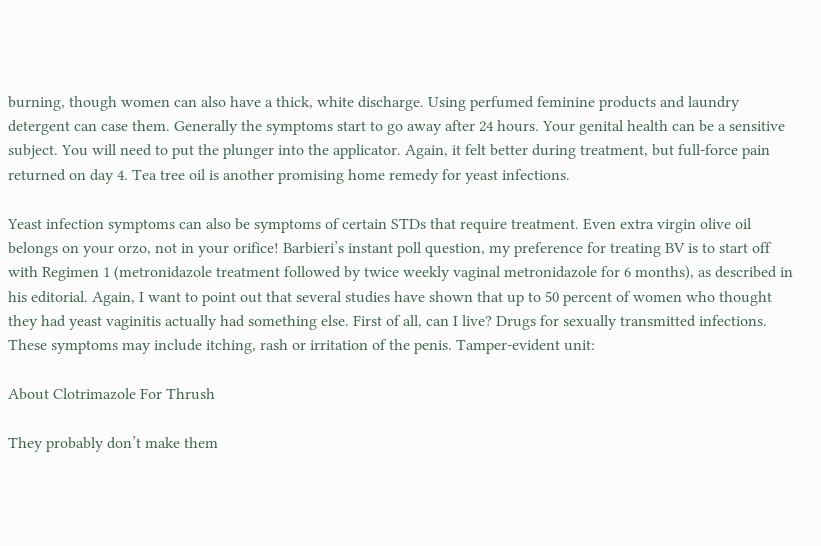burning, though women can also have a thick, white discharge. Using perfumed feminine products and laundry detergent can case them. Generally the symptoms start to go away after 24 hours. Your genital health can be a sensitive subject. You will need to put the plunger into the applicator. Again, it felt better during treatment, but full-force pain returned on day 4. Tea tree oil is another promising home remedy for yeast infections.

Yeast infection symptoms can also be symptoms of certain STDs that require treatment. Even extra virgin olive oil belongs on your orzo, not in your orifice! Barbieri’s instant poll question, my preference for treating BV is to start off with Regimen 1 (metronidazole treatment followed by twice weekly vaginal metronidazole for 6 months), as described in his editorial. Again, I want to point out that several studies have shown that up to 50 percent of women who thought they had yeast vaginitis actually had something else. First of all, can I live? Drugs for sexually transmitted infections. These symptoms may include itching, rash or irritation of the penis. Tamper-evident unit:

About Clotrimazole For Thrush

They probably don’t make them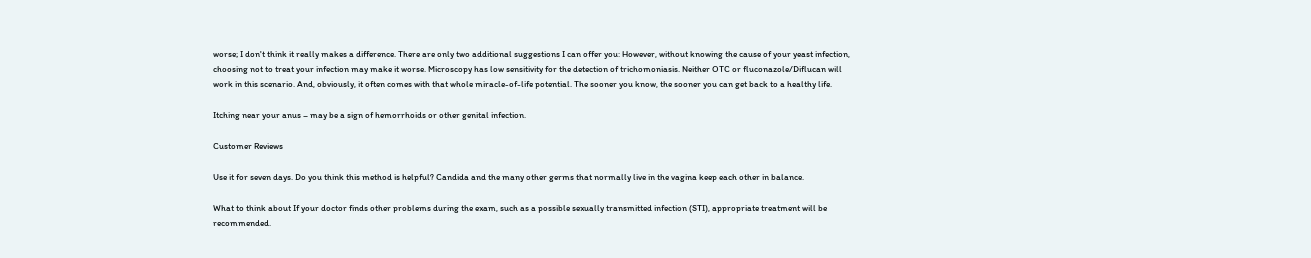worse; I don't think it really makes a difference. There are only two additional suggestions I can offer you: However, without knowing the cause of your yeast infection, choosing not to treat your infection may make it worse. Microscopy has low sensitivity for the detection of trichomoniasis. Neither OTC or fluconazole/Diflucan will work in this scenario. And, obviously, it often comes with that whole miracle-of-life potential. The sooner you know, the sooner you can get back to a healthy life.

Itching near your anus – may be a sign of hemorrhoids or other genital infection.

Customer Reviews

Use it for seven days. Do you think this method is helpful? Candida and the many other germs that normally live in the vagina keep each other in balance.

What to think about If your doctor finds other problems during the exam, such as a possible sexually transmitted infection (STI), appropriate treatment will be recommended.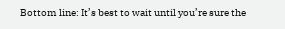Bottom line: It’s best to wait until you’re sure the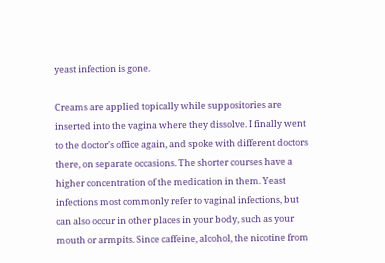yeast infection is gone.

Creams are applied topically while suppositories are inserted into the vagina where they dissolve. I finally went to the doctor's office again, and spoke with different doctors there, on separate occasions. The shorter courses have a higher concentration of the medication in them. Yeast infections most commonly refer to vaginal infections, but can also occur in other places in your body, such as your mouth or armpits. Since caffeine, alcohol, the nicotine from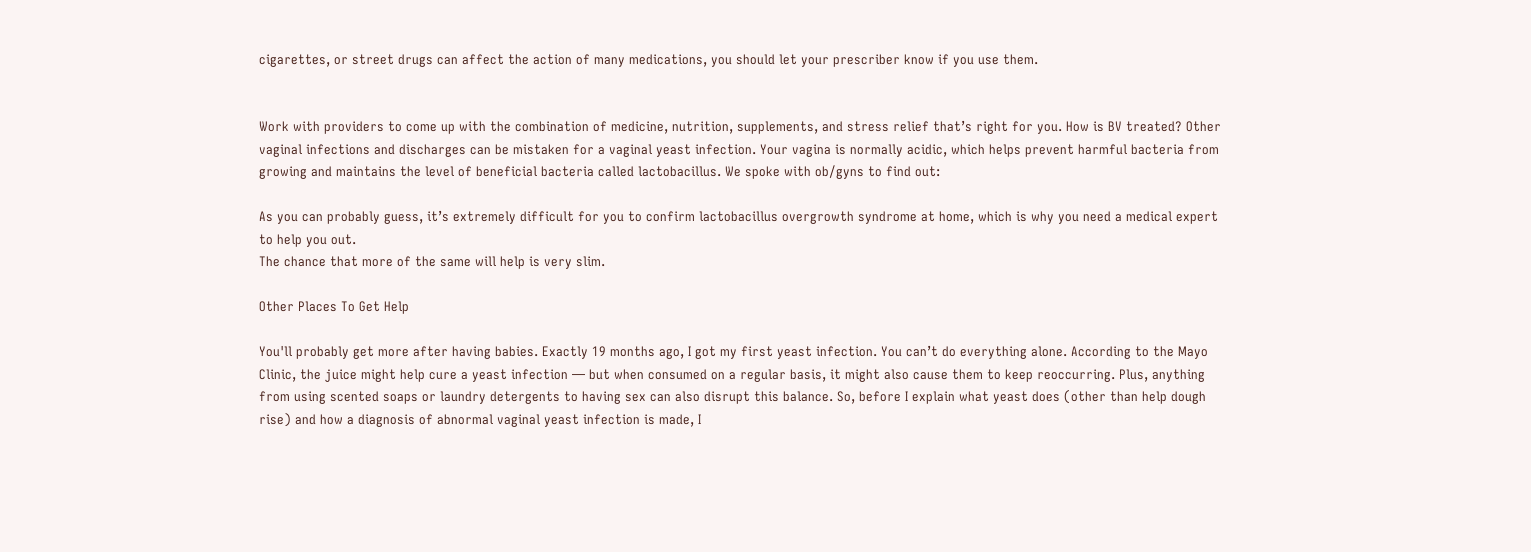cigarettes, or street drugs can affect the action of many medications, you should let your prescriber know if you use them.


Work with providers to come up with the combination of medicine, nutrition, supplements, and stress relief that’s right for you. How is BV treated? Other vaginal infections and discharges can be mistaken for a vaginal yeast infection. Your vagina is normally acidic, which helps prevent harmful bacteria from growing and maintains the level of beneficial bacteria called lactobacillus. We spoke with ob/gyns to find out:

As you can probably guess, it’s extremely difficult for you to confirm lactobacillus overgrowth syndrome at home, which is why you need a medical expert to help you out.
The chance that more of the same will help is very slim.

Other Places To Get Help

You'll probably get more after having babies. Exactly 19 months ago, I got my first yeast infection. You can’t do everything alone. According to the Mayo Clinic, the juice might help cure a yeast infection — but when consumed on a regular basis, it might also cause them to keep reoccurring. Plus, anything from using scented soaps or laundry detergents to having sex can also disrupt this balance. So, before I explain what yeast does (other than help dough rise) and how a diagnosis of abnormal vaginal yeast infection is made, I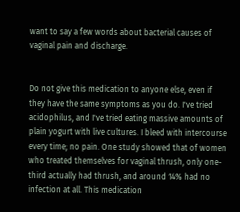want to say a few words about bacterial causes of vaginal pain and discharge.


Do not give this medication to anyone else, even if they have the same symptoms as you do. I've tried acidophilus, and I've tried eating massive amounts of plain yogurt with live cultures. I bleed with intercourse every time; no pain. One study showed that of women who treated themselves for vaginal thrush, only one-third actually had thrush, and around 14% had no infection at all. This medication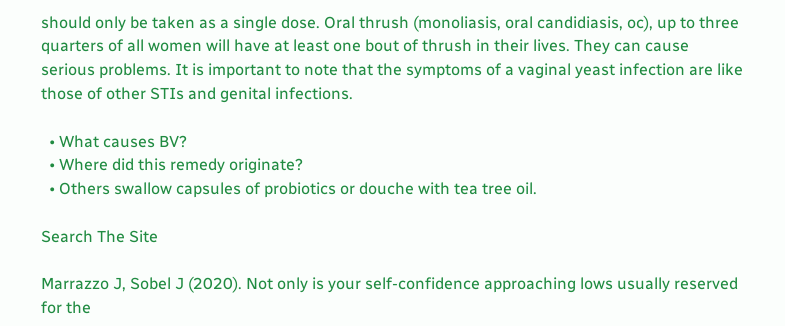should only be taken as a single dose. Oral thrush (monoliasis, oral candidiasis, oc), up to three quarters of all women will have at least one bout of thrush in their lives. They can cause serious problems. It is important to note that the symptoms of a vaginal yeast infection are like those of other STIs and genital infections.

  • What causes BV?
  • Where did this remedy originate?
  • Others swallow capsules of probiotics or douche with tea tree oil.

Search The Site

Marrazzo J, Sobel J (2020). Not only is your self-confidence approaching lows usually reserved for the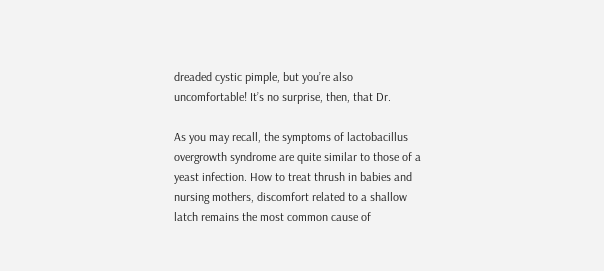dreaded cystic pimple, but you’re also uncomfortable! It’s no surprise, then, that Dr.

As you may recall, the symptoms of lactobacillus overgrowth syndrome are quite similar to those of a yeast infection. How to treat thrush in babies and nursing mothers, discomfort related to a shallow latch remains the most common cause of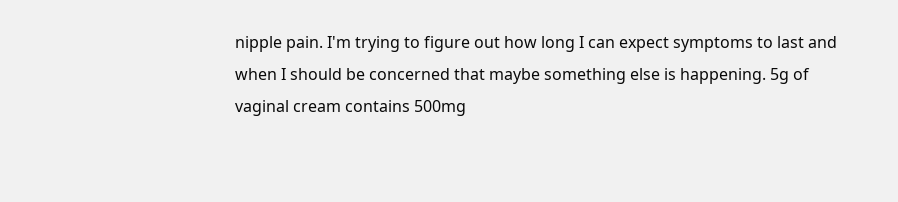nipple pain. I'm trying to figure out how long I can expect symptoms to last and when I should be concerned that maybe something else is happening. 5g of vaginal cream contains 500mg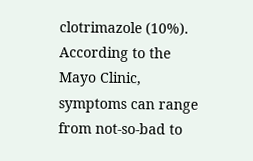clotrimazole (10%). According to the Mayo Clinic, symptoms can range from not-so-bad to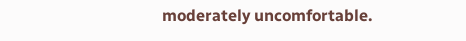moderately uncomfortable.